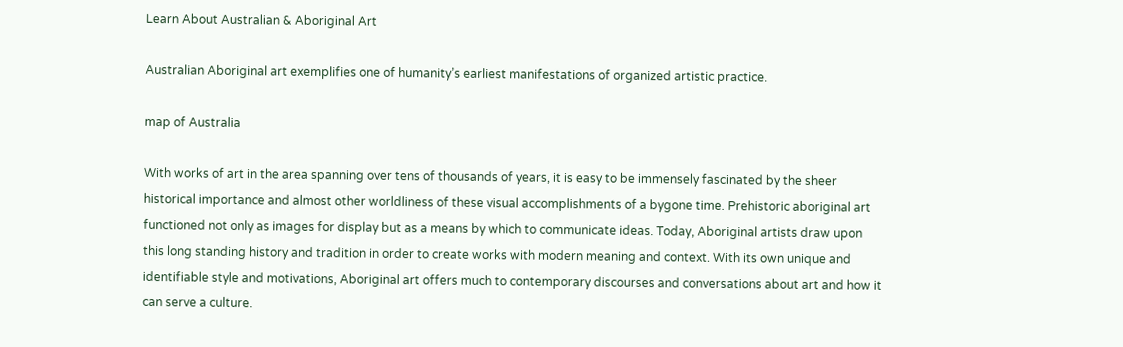Learn About Australian & Aboriginal Art

Australian Aboriginal art exemplifies one of humanity’s earliest manifestations of organized artistic practice.

map of Australia

With works of art in the area spanning over tens of thousands of years, it is easy to be immensely fascinated by the sheer historical importance and almost other worldliness of these visual accomplishments of a bygone time. Prehistoric aboriginal art functioned not only as images for display but as a means by which to communicate ideas. Today, Aboriginal artists draw upon this long standing history and tradition in order to create works with modern meaning and context. With its own unique and identifiable style and motivations, Aboriginal art offers much to contemporary discourses and conversations about art and how it can serve a culture.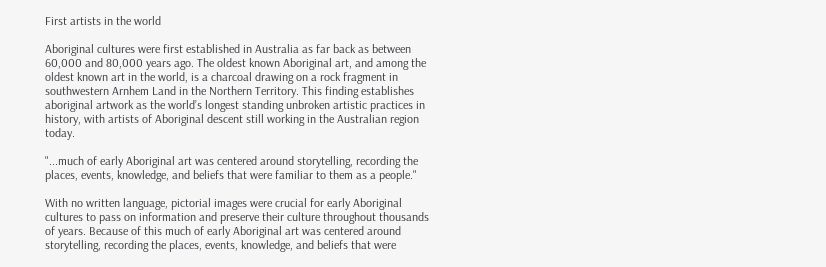First artists in the world

Aboriginal cultures were first established in Australia as far back as between 60,000 and 80,000 years ago. The oldest known Aboriginal art, and among the oldest known art in the world, is a charcoal drawing on a rock fragment in southwestern Arnhem Land in the Northern Territory. This finding establishes aboriginal artwork as the world’s longest standing unbroken artistic practices in history, with artists of Aboriginal descent still working in the Australian region today.

"...much of early Aboriginal art was centered around storytelling, recording the places, events, knowledge, and beliefs that were familiar to them as a people."

With no written language, pictorial images were crucial for early Aboriginal cultures to pass on information and preserve their culture throughout thousands of years. Because of this much of early Aboriginal art was centered around storytelling, recording the places, events, knowledge, and beliefs that were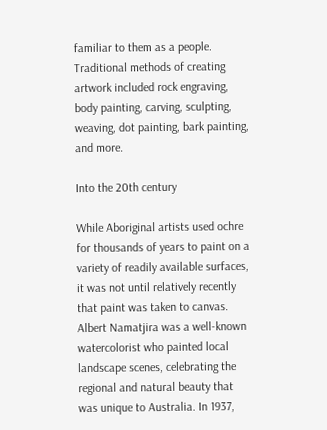familiar to them as a people. Traditional methods of creating artwork included rock engraving, body painting, carving, sculpting, weaving, dot painting, bark painting, and more.

Into the 20th century

While Aboriginal artists used ochre for thousands of years to paint on a variety of readily available surfaces, it was not until relatively recently that paint was taken to canvas. Albert Namatjira was a well-known watercolorist who painted local landscape scenes, celebrating the regional and natural beauty that was unique to Australia. In 1937,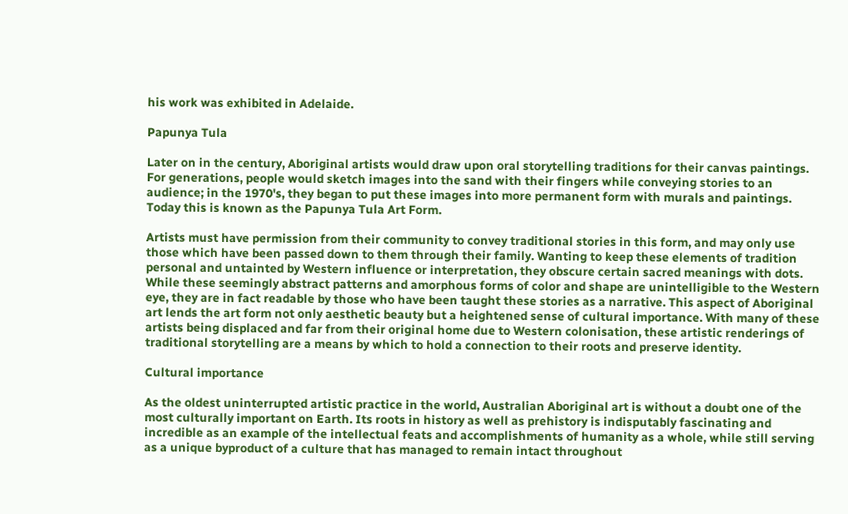his work was exhibited in Adelaide.

Papunya Tula

Later on in the century, Aboriginal artists would draw upon oral storytelling traditions for their canvas paintings. For generations, people would sketch images into the sand with their fingers while conveying stories to an audience; in the 1970's, they began to put these images into more permanent form with murals and paintings. Today this is known as the Papunya Tula Art Form.

Artists must have permission from their community to convey traditional stories in this form, and may only use those which have been passed down to them through their family. Wanting to keep these elements of tradition personal and untainted by Western influence or interpretation, they obscure certain sacred meanings with dots. While these seemingly abstract patterns and amorphous forms of color and shape are unintelligible to the Western eye, they are in fact readable by those who have been taught these stories as a narrative. This aspect of Aboriginal art lends the art form not only aesthetic beauty but a heightened sense of cultural importance. With many of these artists being displaced and far from their original home due to Western colonisation, these artistic renderings of traditional storytelling are a means by which to hold a connection to their roots and preserve identity.

Cultural importance

As the oldest uninterrupted artistic practice in the world, Australian Aboriginal art is without a doubt one of the most culturally important on Earth. Its roots in history as well as prehistory is indisputably fascinating and incredible as an example of the intellectual feats and accomplishments of humanity as a whole, while still serving as a unique byproduct of a culture that has managed to remain intact throughout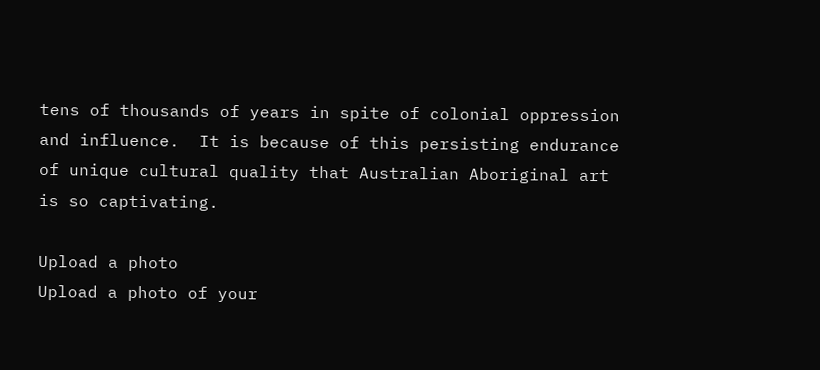tens of thousands of years in spite of colonial oppression and influence.  It is because of this persisting endurance of unique cultural quality that Australian Aboriginal art is so captivating.

Upload a photo
Upload a photo of your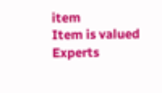item
Item is valued
Experts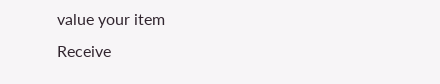value your item
Receive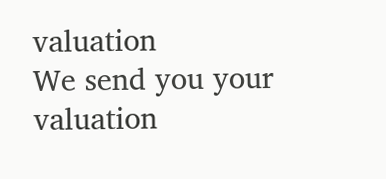valuation
We send you your valuation